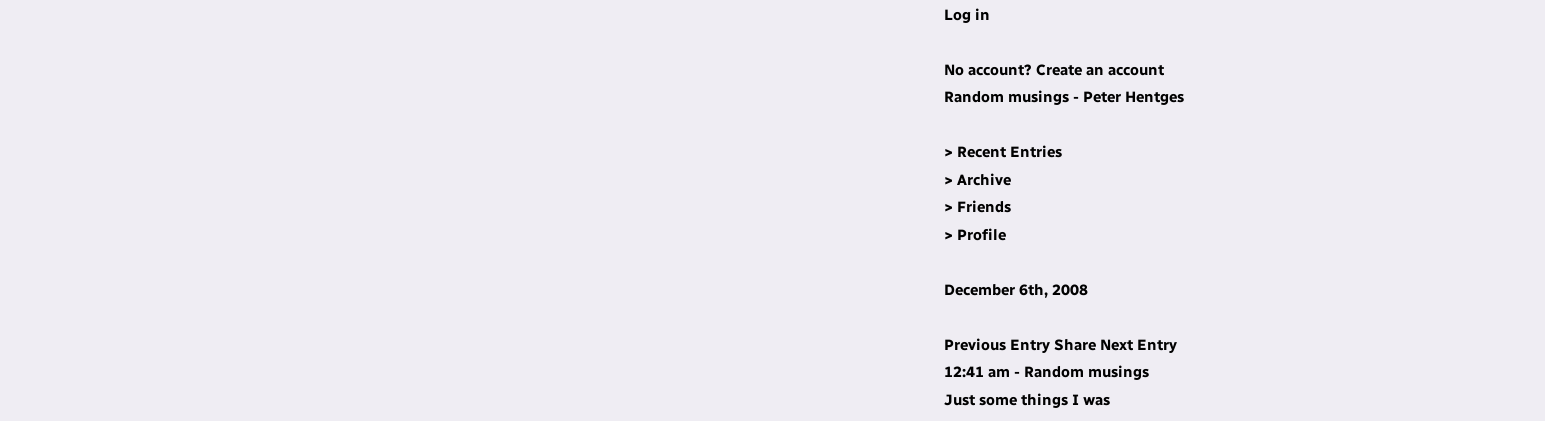Log in

No account? Create an account
Random musings - Peter Hentges

> Recent Entries
> Archive
> Friends
> Profile

December 6th, 2008

Previous Entry Share Next Entry
12:41 am - Random musings
Just some things I was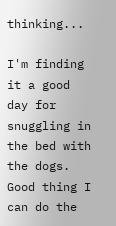thinking...

I'm finding it a good day for snuggling in the bed with the dogs. Good thing I can do the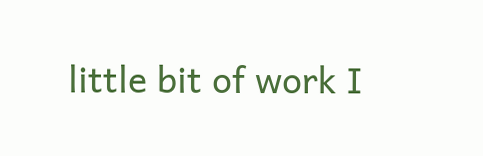little bit of work I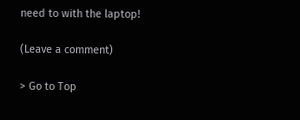need to with the laptop!

(Leave a comment)

> Go to Top